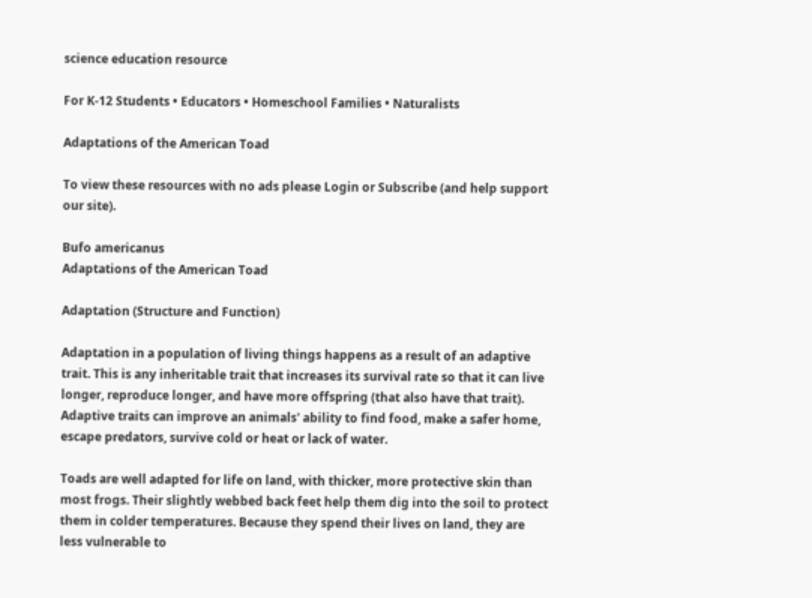science education resource

For K-12 Students • Educators • Homeschool Families • Naturalists

Adaptations of the American Toad

To view these resources with no ads please Login or Subscribe (and help support our site).

Bufo americanus
Adaptations of the American Toad

Adaptation (Structure and Function)

Adaptation in a population of living things happens as a result of an adaptive trait. This is any inheritable trait that increases its survival rate so that it can live longer, reproduce longer, and have more offspring (that also have that trait). Adaptive traits can improve an animals' ability to find food, make a safer home, escape predators, survive cold or heat or lack of water.

Toads are well adapted for life on land, with thicker, more protective skin than most frogs. Their slightly webbed back feet help them dig into the soil to protect them in colder temperatures. Because they spend their lives on land, they are less vulnerable to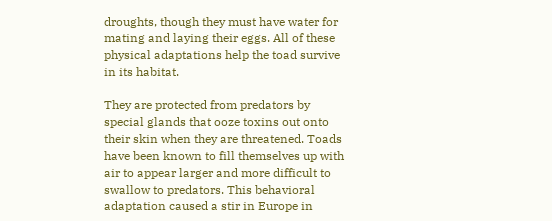droughts, though they must have water for mating and laying their eggs. All of these physical adaptations help the toad survive in its habitat.

They are protected from predators by special glands that ooze toxins out onto their skin when they are threatened. Toads have been known to fill themselves up with air to appear larger and more difficult to swallow to predators. This behavioral adaptation caused a stir in Europe in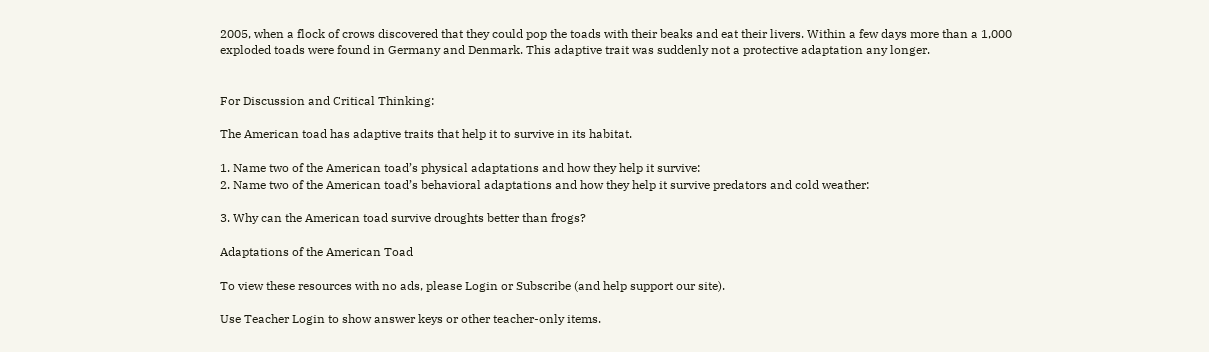2005, when a flock of crows discovered that they could pop the toads with their beaks and eat their livers. Within a few days more than a 1,000 exploded toads were found in Germany and Denmark. This adaptive trait was suddenly not a protective adaptation any longer.


For Discussion and Critical Thinking:

The American toad has adaptive traits that help it to survive in its habitat.

1. Name two of the American toad’s physical adaptations and how they help it survive:
2. Name two of the American toad’s behavioral adaptations and how they help it survive predators and cold weather:

3. Why can the American toad survive droughts better than frogs?

Adaptations of the American Toad

To view these resources with no ads, please Login or Subscribe (and help support our site).

Use Teacher Login to show answer keys or other teacher-only items.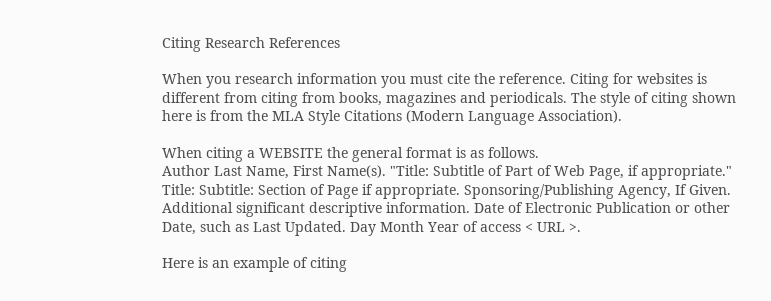Citing Research References

When you research information you must cite the reference. Citing for websites is different from citing from books, magazines and periodicals. The style of citing shown here is from the MLA Style Citations (Modern Language Association).

When citing a WEBSITE the general format is as follows.
Author Last Name, First Name(s). "Title: Subtitle of Part of Web Page, if appropriate." Title: Subtitle: Section of Page if appropriate. Sponsoring/Publishing Agency, If Given. Additional significant descriptive information. Date of Electronic Publication or other Date, such as Last Updated. Day Month Year of access < URL >.

Here is an example of citing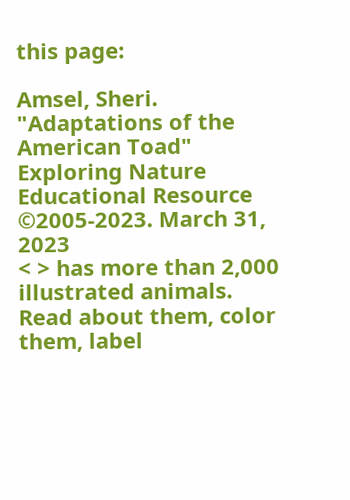this page:

Amsel, Sheri. "Adaptations of the American Toad" Exploring Nature Educational Resource ©2005-2023. March 31, 2023
< > has more than 2,000 illustrated animals. Read about them, color them, label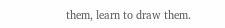them, learn to draw them.